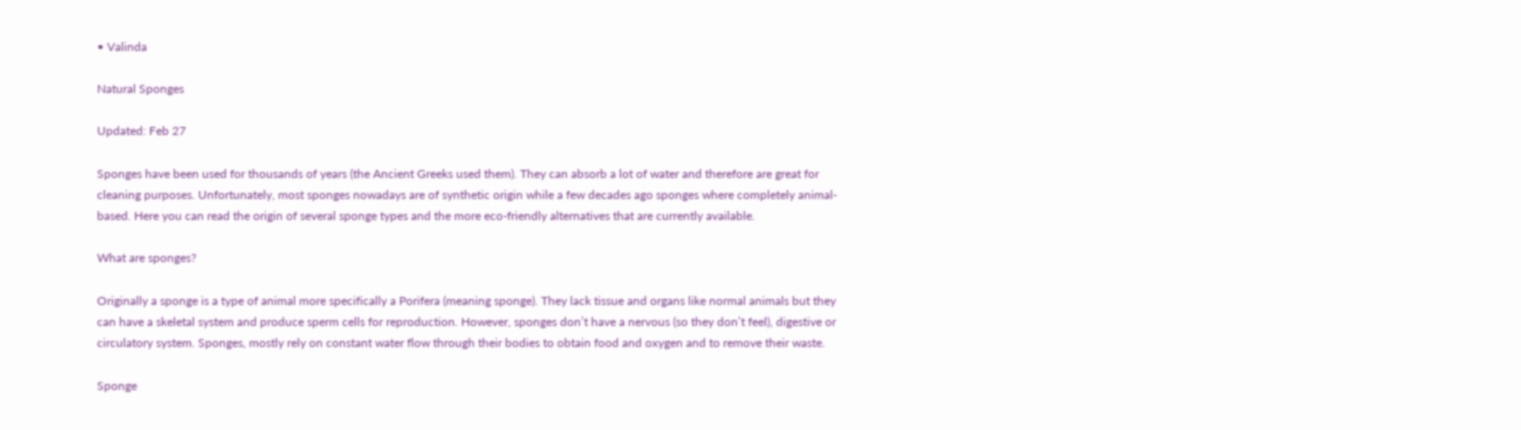• Valinda

Natural Sponges

Updated: Feb 27

Sponges have been used for thousands of years (the Ancient Greeks used them). They can absorb a lot of water and therefore are great for cleaning purposes. Unfortunately, most sponges nowadays are of synthetic origin while a few decades ago sponges where completely animal-based. Here you can read the origin of several sponge types and the more eco-friendly alternatives that are currently available.

What are sponges?

Originally a sponge is a type of animal more specifically a Porifera (meaning sponge). They lack tissue and organs like normal animals but they can have a skeletal system and produce sperm cells for reproduction. However, sponges don’t have a nervous (so they don’t feel), digestive or circulatory system. Sponges, mostly rely on constant water flow through their bodies to obtain food and oxygen and to remove their waste.

Sponge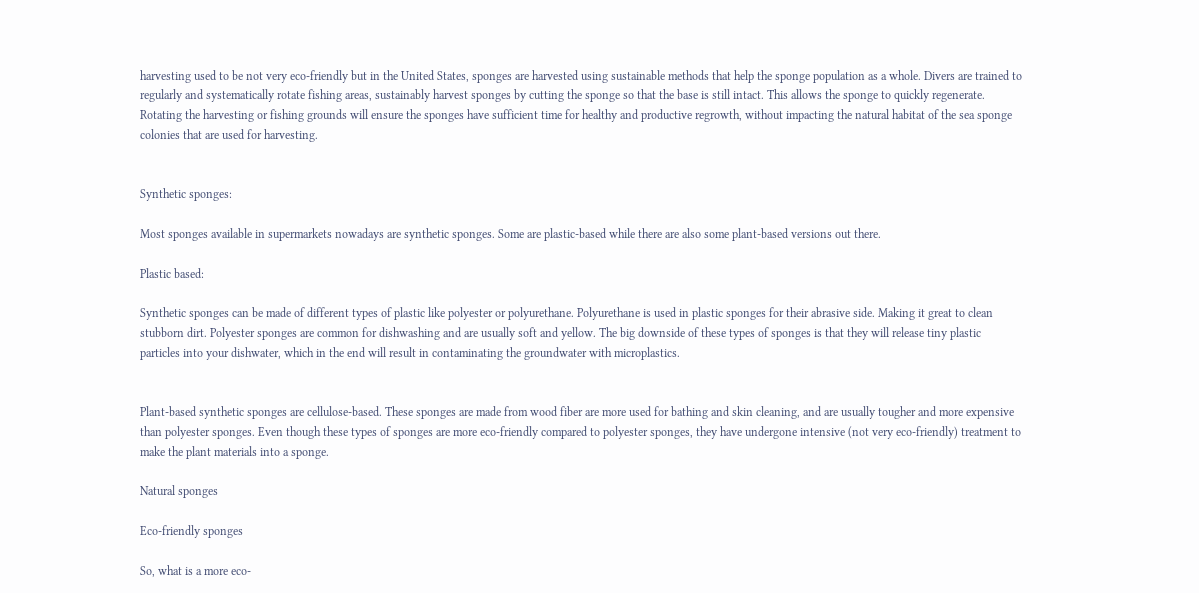harvesting used to be not very eco-friendly but in the United States, sponges are harvested using sustainable methods that help the sponge population as a whole. Divers are trained to regularly and systematically rotate fishing areas, sustainably harvest sponges by cutting the sponge so that the base is still intact. This allows the sponge to quickly regenerate. Rotating the harvesting or fishing grounds will ensure the sponges have sufficient time for healthy and productive regrowth, without impacting the natural habitat of the sea sponge colonies that are used for harvesting.


Synthetic sponges:

Most sponges available in supermarkets nowadays are synthetic sponges. Some are plastic-based while there are also some plant-based versions out there.

Plastic based:

Synthetic sponges can be made of different types of plastic like polyester or polyurethane. Polyurethane is used in plastic sponges for their abrasive side. Making it great to clean stubborn dirt. Polyester sponges are common for dishwashing and are usually soft and yellow. The big downside of these types of sponges is that they will release tiny plastic particles into your dishwater, which in the end will result in contaminating the groundwater with microplastics.


Plant-based synthetic sponges are cellulose-based. These sponges are made from wood fiber are more used for bathing and skin cleaning, and are usually tougher and more expensive than polyester sponges. Even though these types of sponges are more eco-friendly compared to polyester sponges, they have undergone intensive (not very eco-friendly) treatment to make the plant materials into a sponge.

Natural sponges

Eco-friendly sponges

So, what is a more eco-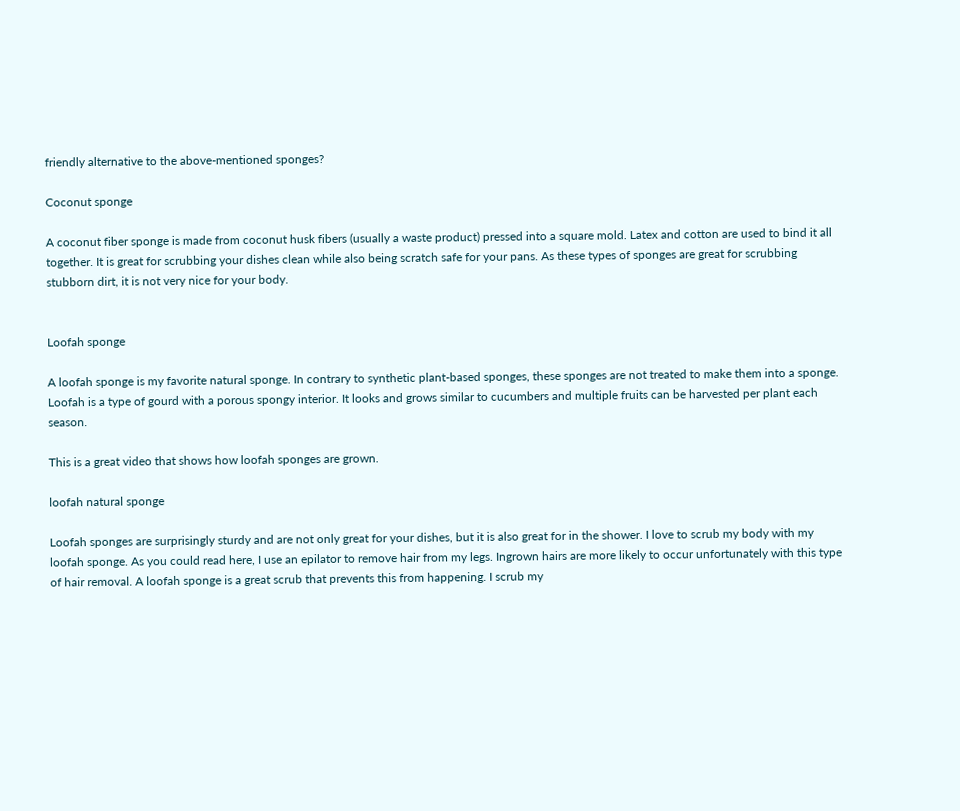friendly alternative to the above-mentioned sponges?

Coconut sponge

A coconut fiber sponge is made from coconut husk fibers (usually a waste product) pressed into a square mold. Latex and cotton are used to bind it all together. It is great for scrubbing your dishes clean while also being scratch safe for your pans. As these types of sponges are great for scrubbing stubborn dirt, it is not very nice for your body.


Loofah sponge

A loofah sponge is my favorite natural sponge. In contrary to synthetic plant-based sponges, these sponges are not treated to make them into a sponge. Loofah is a type of gourd with a porous spongy interior. It looks and grows similar to cucumbers and multiple fruits can be harvested per plant each season.

This is a great video that shows how loofah sponges are grown.

loofah natural sponge

Loofah sponges are surprisingly sturdy and are not only great for your dishes, but it is also great for in the shower. I love to scrub my body with my loofah sponge. As you could read here, I use an epilator to remove hair from my legs. Ingrown hairs are more likely to occur unfortunately with this type of hair removal. A loofah sponge is a great scrub that prevents this from happening. I scrub my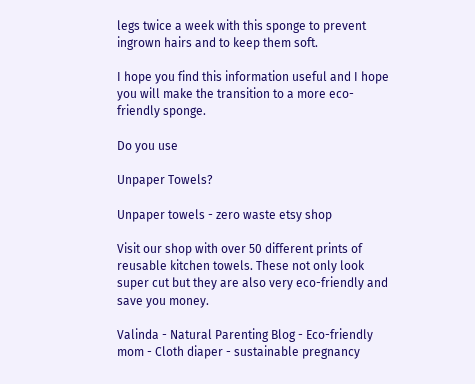legs twice a week with this sponge to prevent ingrown hairs and to keep them soft.

I hope you find this information useful and I hope you will make the transition to a more eco-friendly sponge.

Do you use

Unpaper Towels?

Unpaper towels - zero waste etsy shop

Visit our shop with over 50 different prints of reusable kitchen towels. These not only look super cut but they are also very eco-friendly and save you money.

Valinda - Natural Parenting Blog - Eco-friendly mom - Cloth diaper - sustainable pregnancy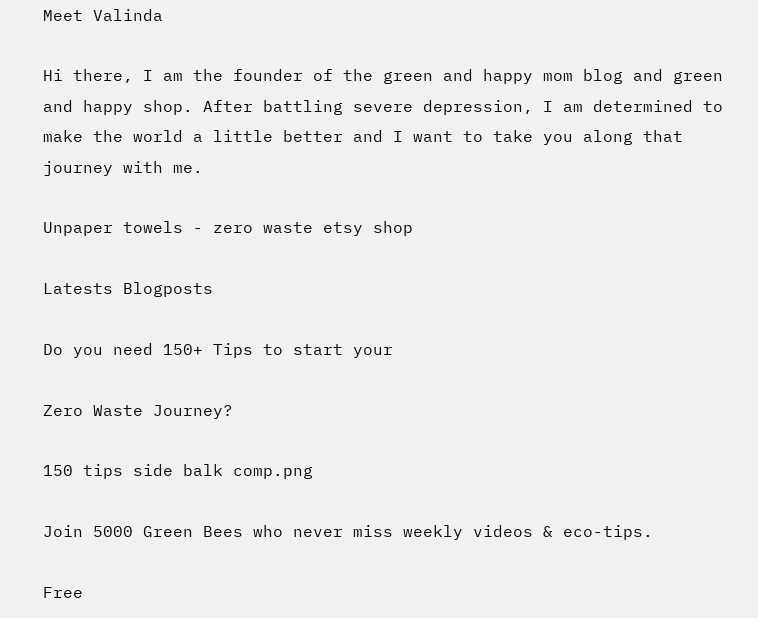Meet Valinda

Hi there, I am the founder of the green and happy mom blog and green and happy shop. After battling severe depression, I am determined to make the world a little better and I want to take you along that journey with me.

Unpaper towels - zero waste etsy shop

Latests Blogposts

Do you need 150+ Tips to start your

Zero Waste Journey?

150 tips side balk comp.png

Join 5000 Green Bees who never miss weekly videos & eco-tips.

Free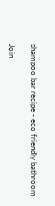shampoo bar recipe - eco friendly bathroom

Join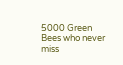5000 Green Bees who never miss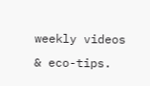weekly videos & eco-tips.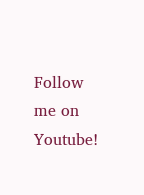Follow me on Youtube!